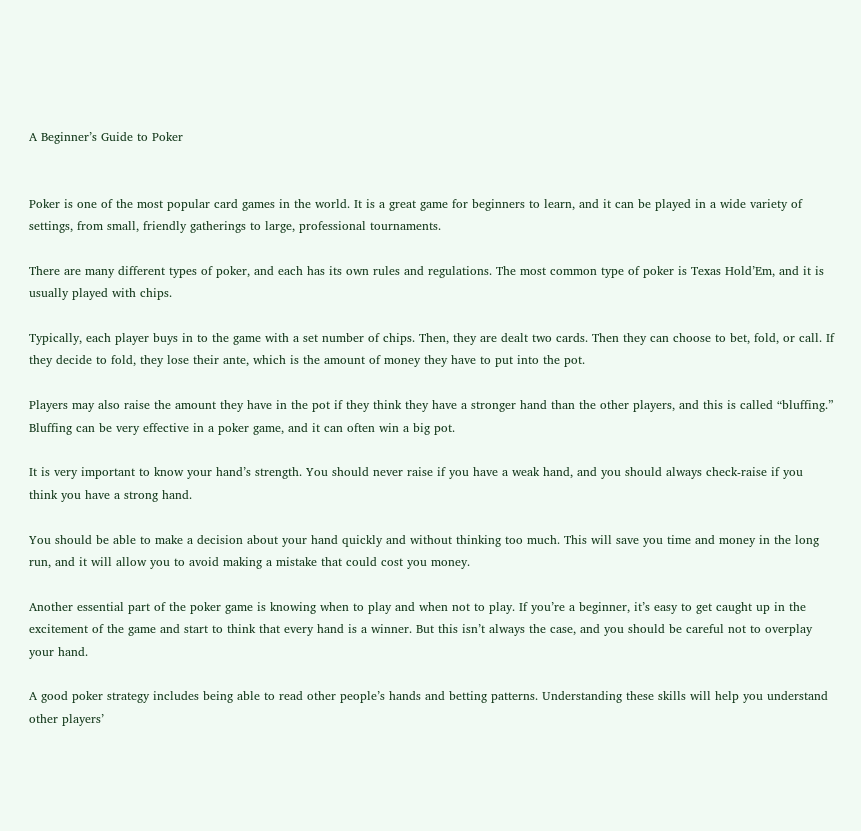A Beginner’s Guide to Poker


Poker is one of the most popular card games in the world. It is a great game for beginners to learn, and it can be played in a wide variety of settings, from small, friendly gatherings to large, professional tournaments.

There are many different types of poker, and each has its own rules and regulations. The most common type of poker is Texas Hold’Em, and it is usually played with chips.

Typically, each player buys in to the game with a set number of chips. Then, they are dealt two cards. Then they can choose to bet, fold, or call. If they decide to fold, they lose their ante, which is the amount of money they have to put into the pot.

Players may also raise the amount they have in the pot if they think they have a stronger hand than the other players, and this is called “bluffing.” Bluffing can be very effective in a poker game, and it can often win a big pot.

It is very important to know your hand’s strength. You should never raise if you have a weak hand, and you should always check-raise if you think you have a strong hand.

You should be able to make a decision about your hand quickly and without thinking too much. This will save you time and money in the long run, and it will allow you to avoid making a mistake that could cost you money.

Another essential part of the poker game is knowing when to play and when not to play. If you’re a beginner, it’s easy to get caught up in the excitement of the game and start to think that every hand is a winner. But this isn’t always the case, and you should be careful not to overplay your hand.

A good poker strategy includes being able to read other people’s hands and betting patterns. Understanding these skills will help you understand other players’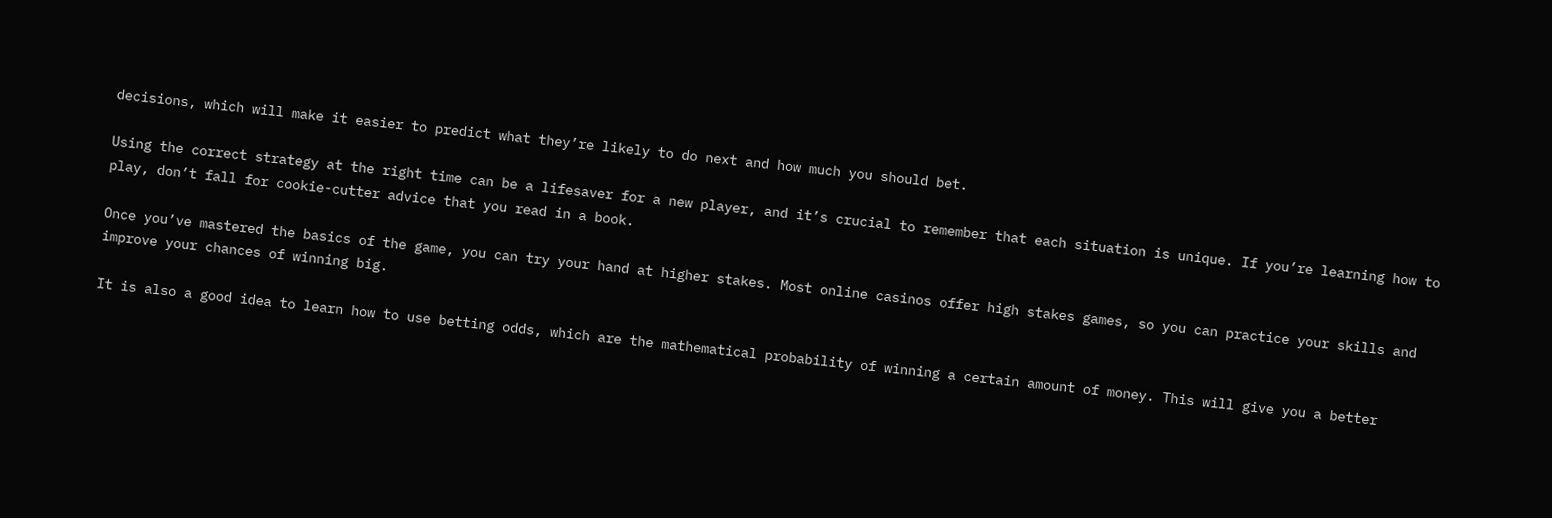decisions, which will make it easier to predict what they’re likely to do next and how much you should bet.

Using the correct strategy at the right time can be a lifesaver for a new player, and it’s crucial to remember that each situation is unique. If you’re learning how to play, don’t fall for cookie-cutter advice that you read in a book.

Once you’ve mastered the basics of the game, you can try your hand at higher stakes. Most online casinos offer high stakes games, so you can practice your skills and improve your chances of winning big.

It is also a good idea to learn how to use betting odds, which are the mathematical probability of winning a certain amount of money. This will give you a better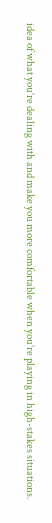idea of what you’re dealing with and make you more comfortable when you’re playing in high-stakes situations.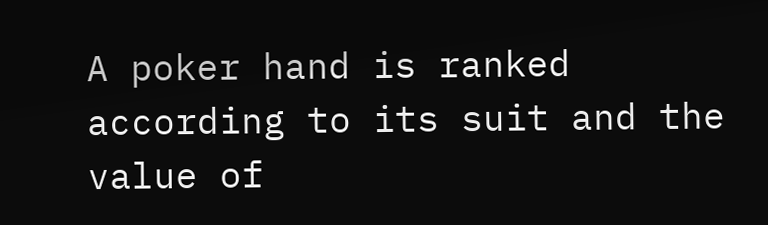A poker hand is ranked according to its suit and the value of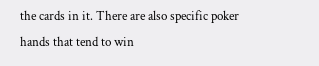the cards in it. There are also specific poker hands that tend to win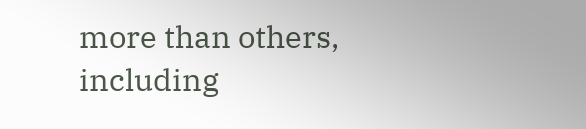more than others, including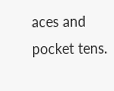aces and pocket tens.